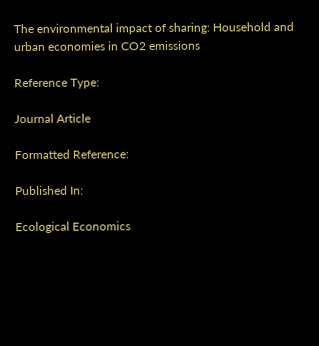The environmental impact of sharing: Household and urban economies in CO2 emissions

Reference Type:

Journal Article

Formatted Reference:

Published In:

Ecological Economics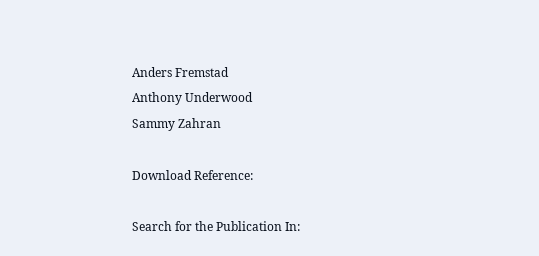Anders Fremstad
Anthony Underwood
Sammy Zahran

Download Reference:

Search for the Publication In: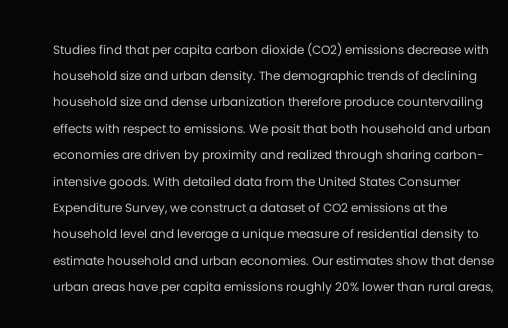Studies find that per capita carbon dioxide (CO2) emissions decrease with household size and urban density. The demographic trends of declining household size and dense urbanization therefore produce countervailing effects with respect to emissions. We posit that both household and urban economies are driven by proximity and realized through sharing carbon-intensive goods. With detailed data from the United States Consumer Expenditure Survey, we construct a dataset of CO2 emissions at the household level and leverage a unique measure of residential density to estimate household and urban economies. Our estimates show that dense urban areas have per capita emissions roughly 20% lower than rural areas,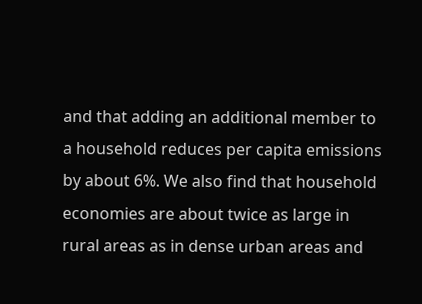and that adding an additional member to a household reduces per capita emissions by about 6%. We also find that household economies are about twice as large in rural areas as in dense urban areas and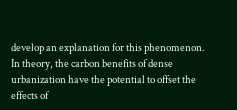develop an explanation for this phenomenon. In theory, the carbon benefits of dense urbanization have the potential to offset the effects of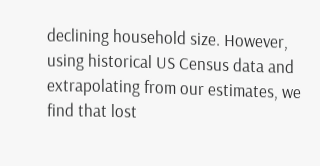declining household size. However, using historical US Census data and extrapolating from our estimates, we find that lost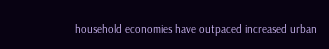household economies have outpaced increased urban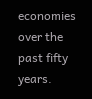economies over the past fifty years.